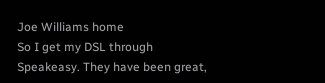Joe Williams home
So I get my DSL through Speakeasy. They have been great,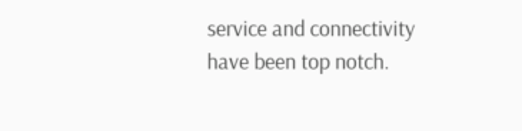service and connectivity have been top notch.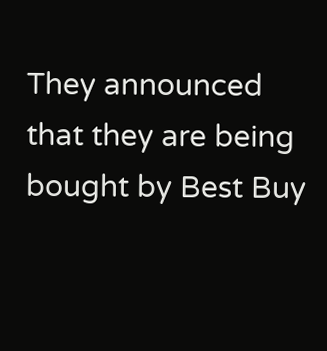They announced that they are being bought by Best Buy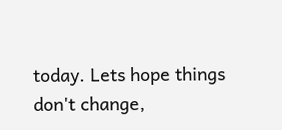today. Lets hope things don't change,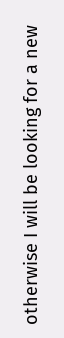otherwise I will be looking for a new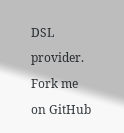DSL provider.
Fork me on GitHub